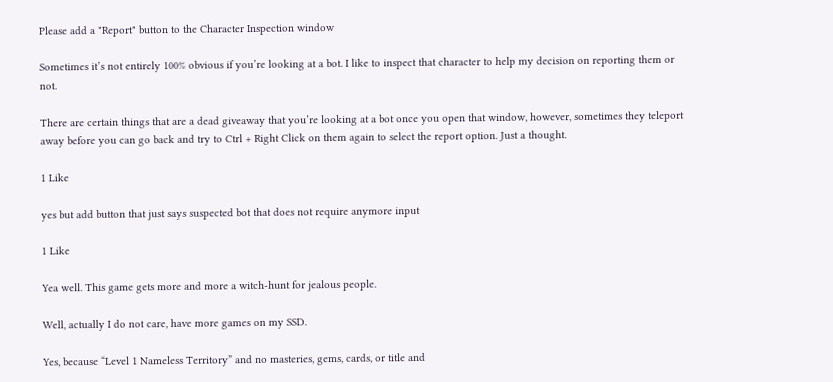Please add a "Report" button to the Character Inspection window

Sometimes it’s not entirely 100% obvious if you’re looking at a bot. I like to inspect that character to help my decision on reporting them or not.

There are certain things that are a dead giveaway that you’re looking at a bot once you open that window, however, sometimes they teleport away before you can go back and try to Ctrl + Right Click on them again to select the report option. Just a thought.

1 Like

yes but add button that just says suspected bot that does not require anymore input

1 Like

Yea well. This game gets more and more a witch-hunt for jealous people.

Well, actually I do not care, have more games on my SSD.

Yes, because “Level 1 Nameless Territory” and no masteries, gems, cards, or title and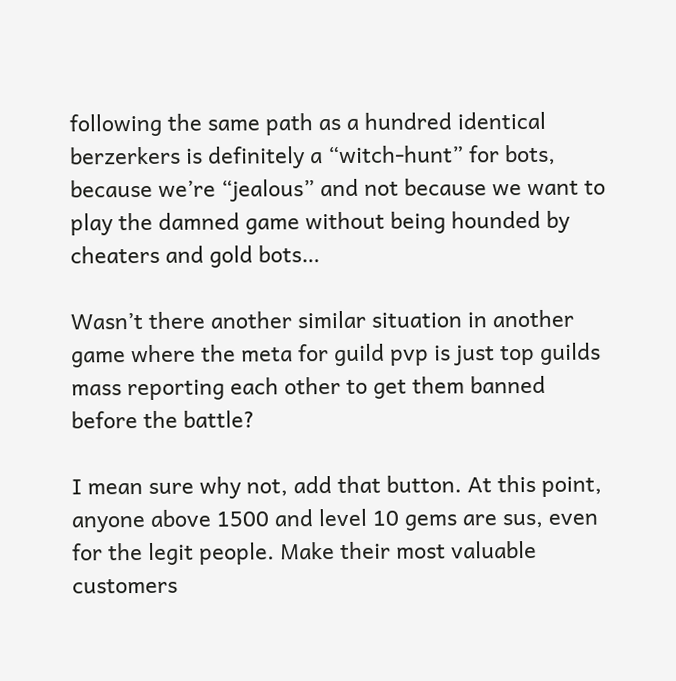following the same path as a hundred identical berzerkers is definitely a “witch-hunt” for bots, because we’re “jealous” and not because we want to play the damned game without being hounded by cheaters and gold bots…

Wasn’t there another similar situation in another game where the meta for guild pvp is just top guilds mass reporting each other to get them banned before the battle?

I mean sure why not, add that button. At this point, anyone above 1500 and level 10 gems are sus, even for the legit people. Make their most valuable customers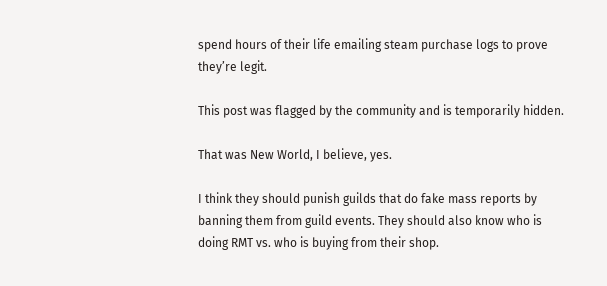spend hours of their life emailing steam purchase logs to prove they’re legit.

This post was flagged by the community and is temporarily hidden.

That was New World, I believe, yes.

I think they should punish guilds that do fake mass reports by banning them from guild events. They should also know who is doing RMT vs. who is buying from their shop.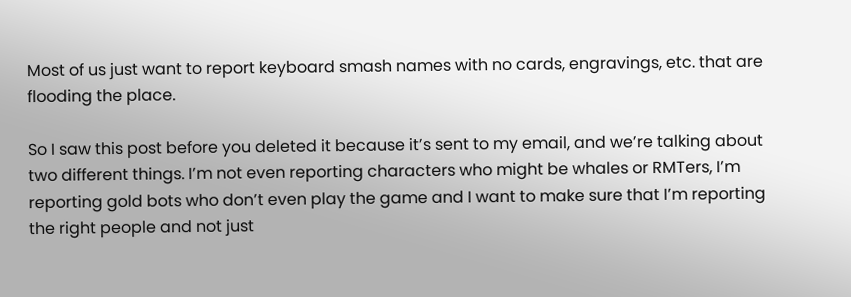Most of us just want to report keyboard smash names with no cards, engravings, etc. that are flooding the place.

So I saw this post before you deleted it because it’s sent to my email, and we’re talking about two different things. I’m not even reporting characters who might be whales or RMTers, I’m reporting gold bots who don’t even play the game and I want to make sure that I’m reporting the right people and not just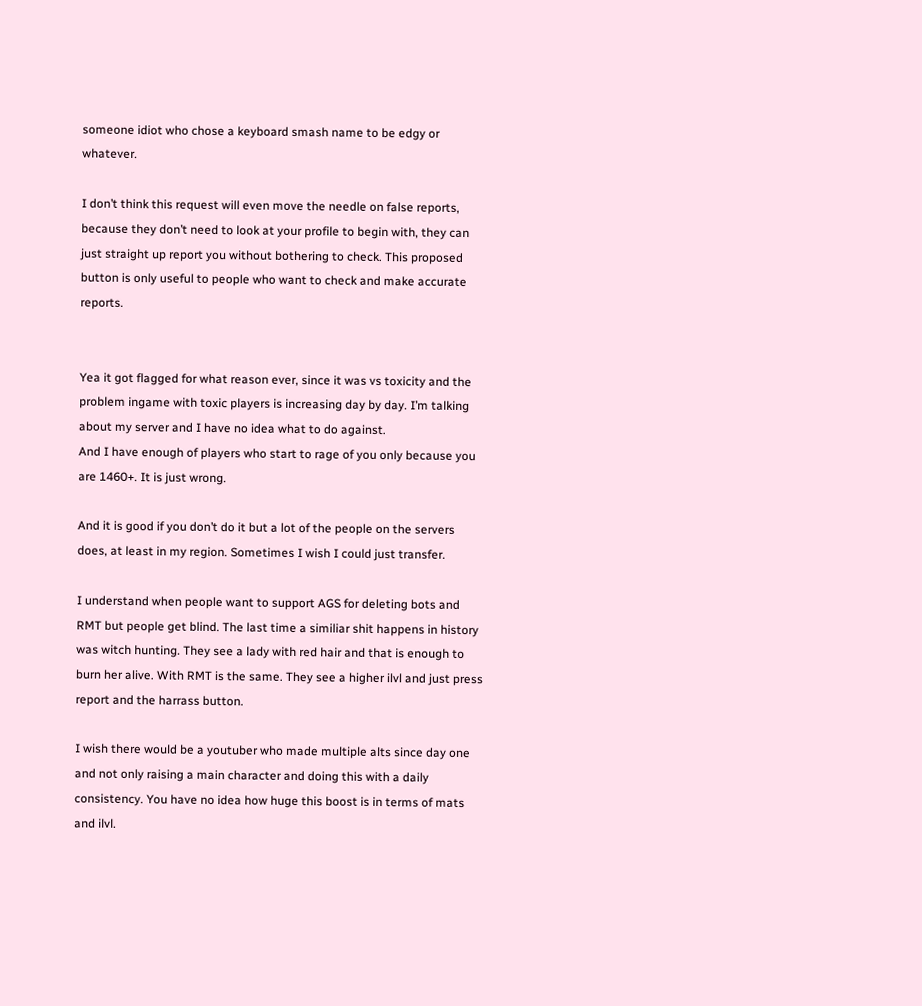someone idiot who chose a keyboard smash name to be edgy or whatever.

I don’t think this request will even move the needle on false reports, because they don’t need to look at your profile to begin with, they can just straight up report you without bothering to check. This proposed button is only useful to people who want to check and make accurate reports.


Yea it got flagged for what reason ever, since it was vs toxicity and the problem ingame with toxic players is increasing day by day. I’m talking about my server and I have no idea what to do against.
And I have enough of players who start to rage of you only because you are 1460+. It is just wrong.

And it is good if you don’t do it but a lot of the people on the servers does, at least in my region. Sometimes I wish I could just transfer.

I understand when people want to support AGS for deleting bots and RMT but people get blind. The last time a similiar shit happens in history was witch hunting. They see a lady with red hair and that is enough to burn her alive. With RMT is the same. They see a higher ilvl and just press report and the harrass button.

I wish there would be a youtuber who made multiple alts since day one and not only raising a main character and doing this with a daily consistency. You have no idea how huge this boost is in terms of mats and ilvl.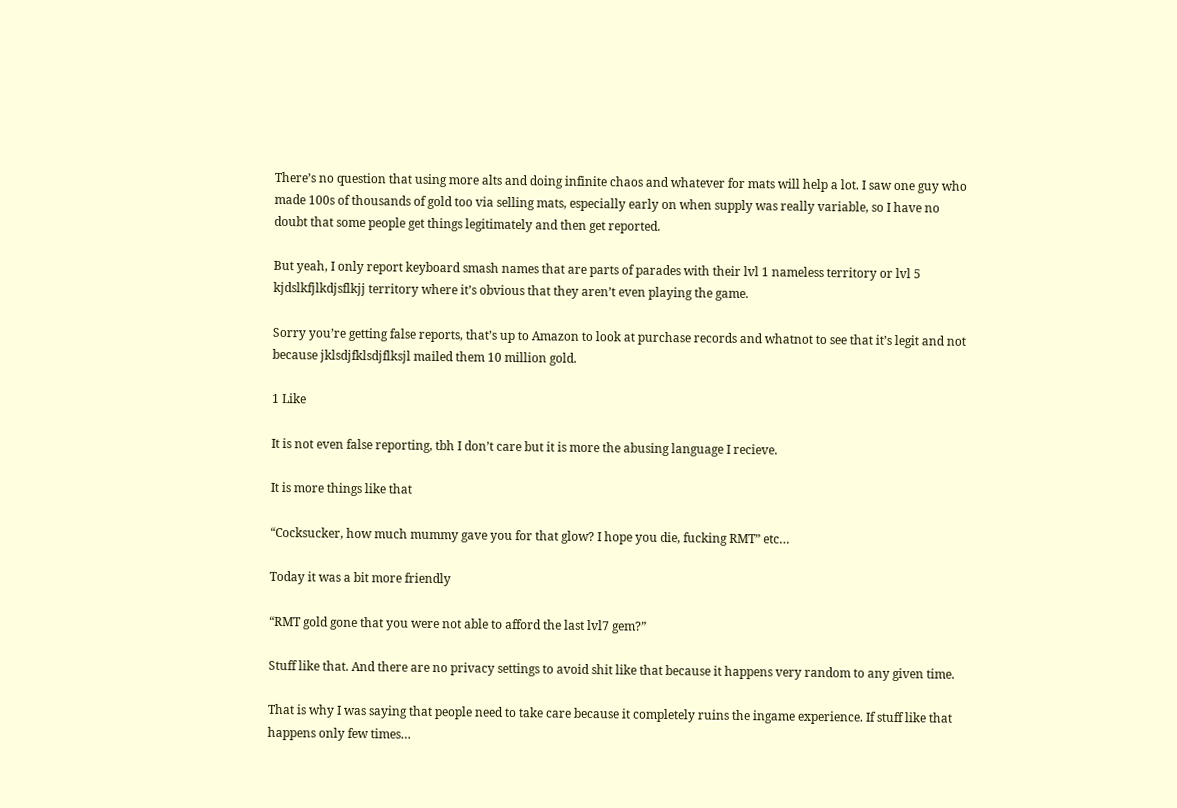There’s no question that using more alts and doing infinite chaos and whatever for mats will help a lot. I saw one guy who made 100s of thousands of gold too via selling mats, especially early on when supply was really variable, so I have no doubt that some people get things legitimately and then get reported.

But yeah, I only report keyboard smash names that are parts of parades with their lvl 1 nameless territory or lvl 5 kjdslkfjlkdjsflkjj territory where it’s obvious that they aren’t even playing the game.

Sorry you’re getting false reports, that’s up to Amazon to look at purchase records and whatnot to see that it’s legit and not because jklsdjfklsdjflksjl mailed them 10 million gold.

1 Like

It is not even false reporting, tbh I don’t care but it is more the abusing language I recieve.

It is more things like that

“Cocksucker, how much mummy gave you for that glow? I hope you die, fucking RMT” etc…

Today it was a bit more friendly

“RMT gold gone that you were not able to afford the last lvl7 gem?”

Stuff like that. And there are no privacy settings to avoid shit like that because it happens very random to any given time.

That is why I was saying that people need to take care because it completely ruins the ingame experience. If stuff like that happens only few times…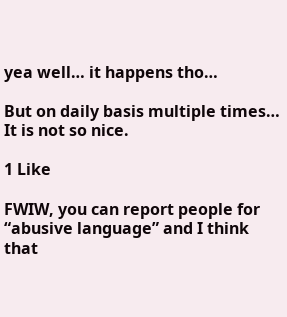yea well… it happens tho…

But on daily basis multiple times… It is not so nice.

1 Like

FWIW, you can report people for “abusive language” and I think that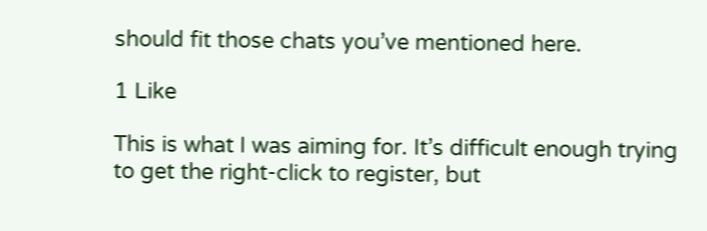should fit those chats you’ve mentioned here.

1 Like

This is what I was aiming for. It’s difficult enough trying to get the right-click to register, but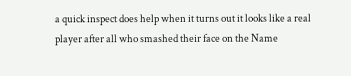a quick inspect does help when it turns out it looks like a real player after all who smashed their face on the Name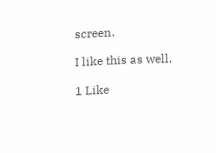screen.

I like this as well.

1 Like